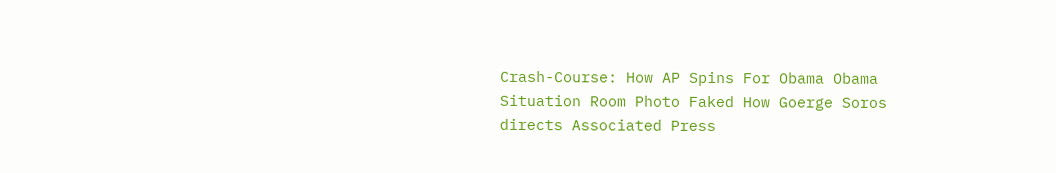Crash-Course: How AP Spins For Obama Obama Situation Room Photo Faked How Goerge Soros directs Associated Press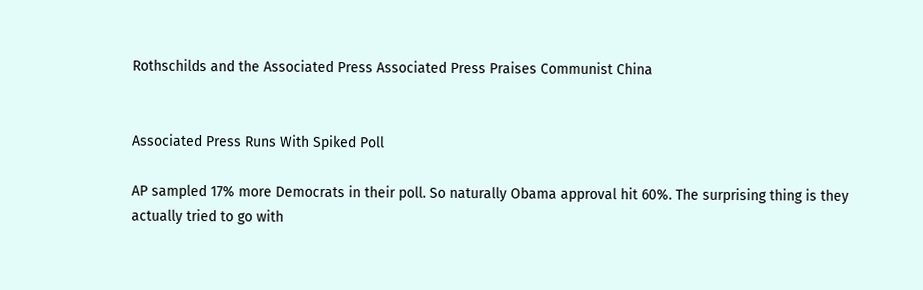Rothschilds and the Associated Press Associated Press Praises Communist China


Associated Press Runs With Spiked Poll

AP sampled 17% more Democrats in their poll. So naturally Obama approval hit 60%. The surprising thing is they actually tried to go with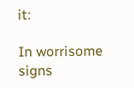it:

In worrisome signs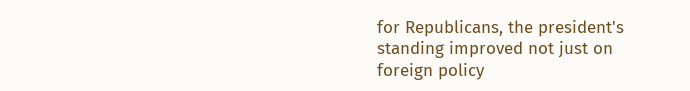for Republicans, the president's standing improved not just on foreign policy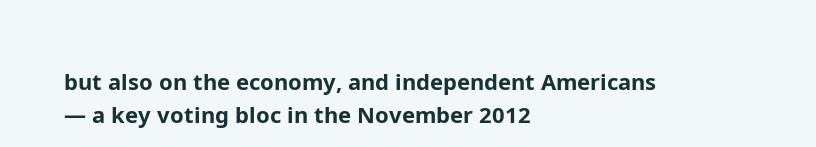but also on the economy, and independent Americans — a key voting bloc in the November 2012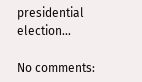presidential election...

No comments: